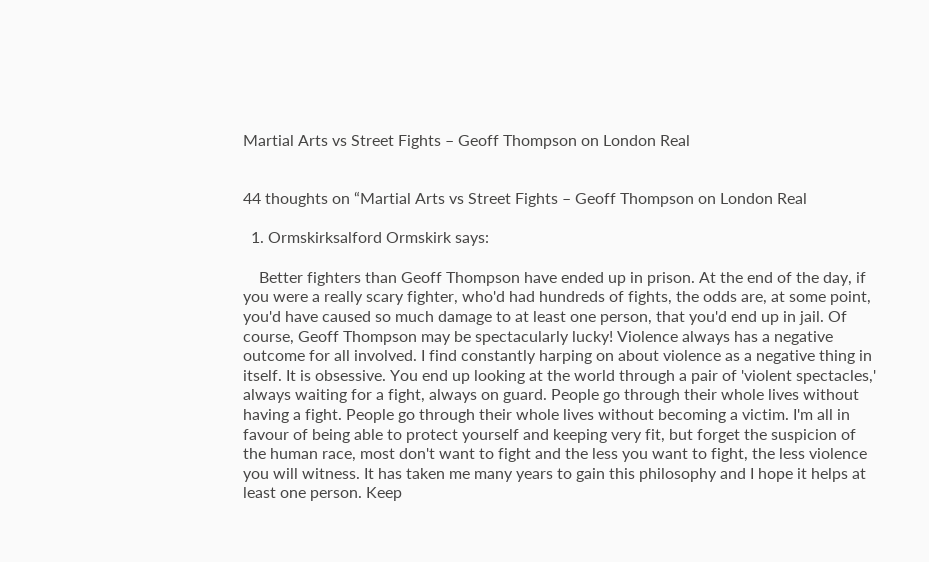Martial Arts vs Street Fights – Geoff Thompson on London Real


44 thoughts on “Martial Arts vs Street Fights – Geoff Thompson on London Real

  1. Ormskirksalford Ormskirk says:

    Better fighters than Geoff Thompson have ended up in prison. At the end of the day, if you were a really scary fighter, who'd had hundreds of fights, the odds are, at some point, you'd have caused so much damage to at least one person, that you'd end up in jail. Of course, Geoff Thompson may be spectacularly lucky! Violence always has a negative outcome for all involved. I find constantly harping on about violence as a negative thing in itself. It is obsessive. You end up looking at the world through a pair of 'violent spectacles,' always waiting for a fight, always on guard. People go through their whole lives without having a fight. People go through their whole lives without becoming a victim. I'm all in favour of being able to protect yourself and keeping very fit, but forget the suspicion of the human race, most don't want to fight and the less you want to fight, the less violence you will witness. It has taken me many years to gain this philosophy and I hope it helps at least one person. Keep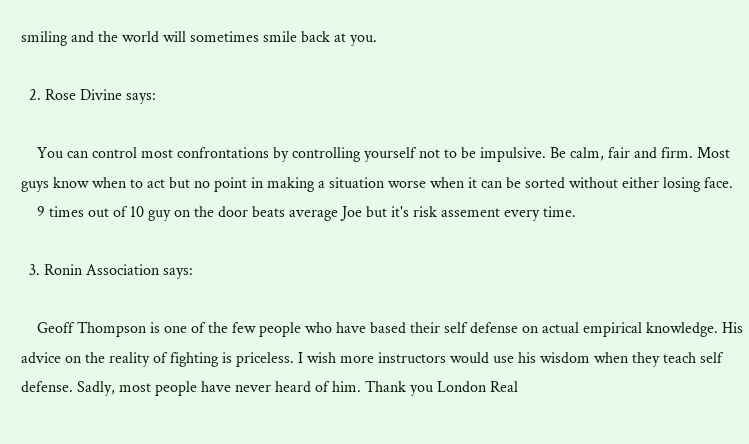smiling and the world will sometimes smile back at you.

  2. Rose Divine says:

    You can control most confrontations by controlling yourself not to be impulsive. Be calm, fair and firm. Most guys know when to act but no point in making a situation worse when it can be sorted without either losing face.
    9 times out of 10 guy on the door beats average Joe but it's risk assement every time.

  3. Ronin Association says:

    Geoff Thompson is one of the few people who have based their self defense on actual empirical knowledge. His advice on the reality of fighting is priceless. I wish more instructors would use his wisdom when they teach self defense. Sadly, most people have never heard of him. Thank you London Real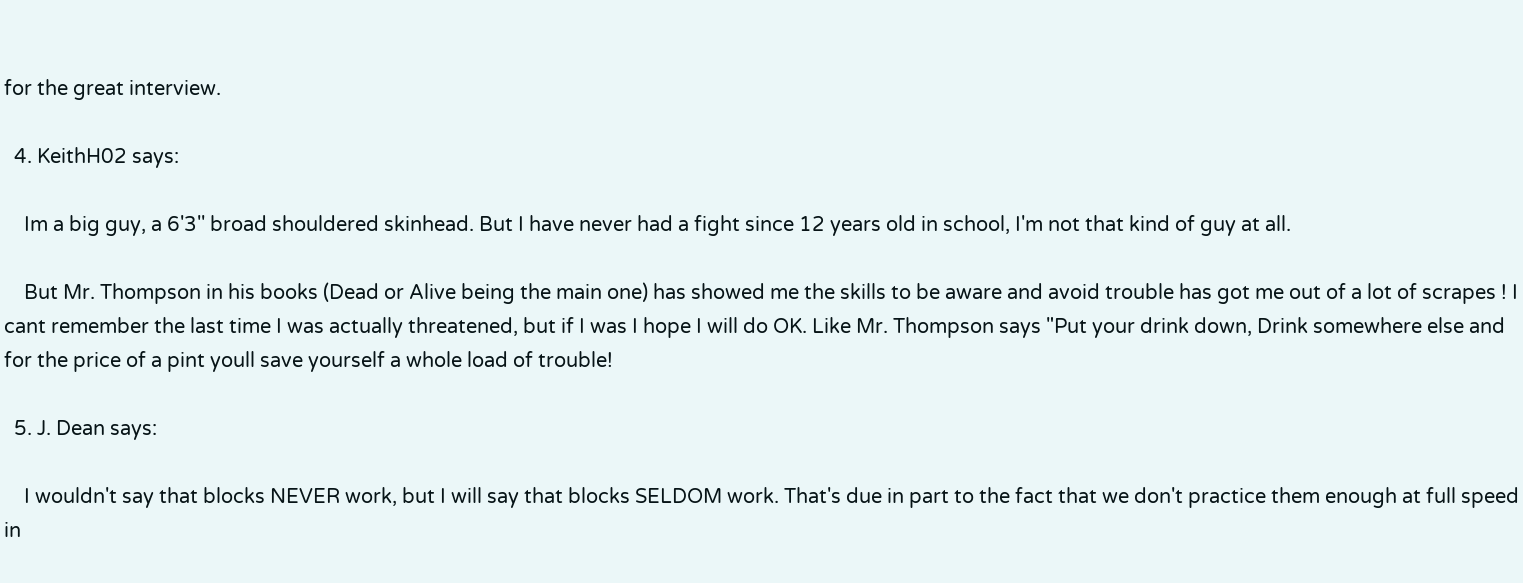for the great interview.

  4. KeithH02 says:

    Im a big guy, a 6'3'' broad shouldered skinhead. But I have never had a fight since 12 years old in school, I'm not that kind of guy at all.

    But Mr. Thompson in his books (Dead or Alive being the main one) has showed me the skills to be aware and avoid trouble has got me out of a lot of scrapes ! I cant remember the last time I was actually threatened, but if I was I hope I will do OK. Like Mr. Thompson says "Put your drink down, Drink somewhere else and for the price of a pint youll save yourself a whole load of trouble!

  5. J. Dean says:

    I wouldn't say that blocks NEVER work, but I will say that blocks SELDOM work. That's due in part to the fact that we don't practice them enough at full speed in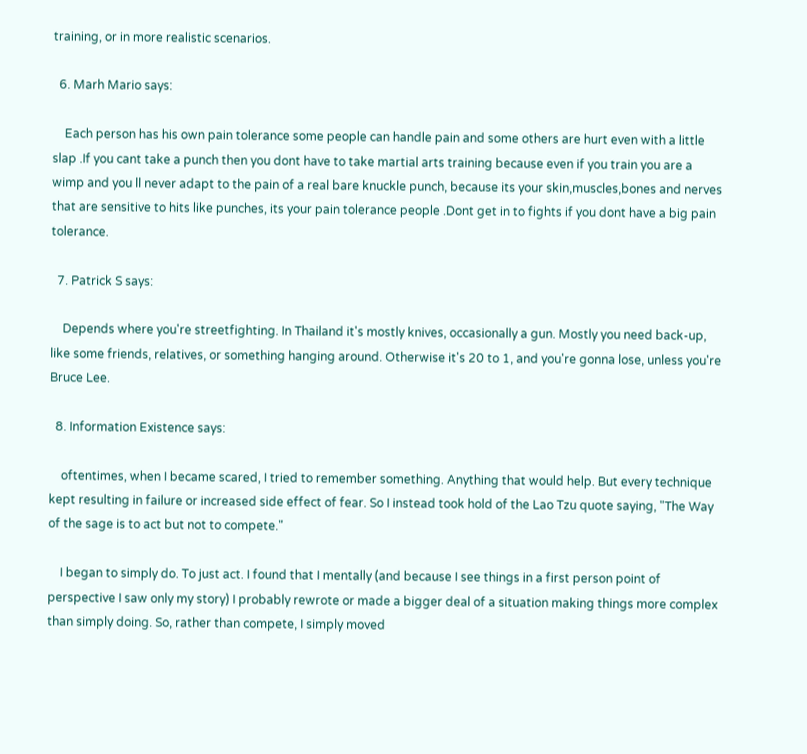training, or in more realistic scenarios.

  6. Marh Mario says:

    Each person has his own pain tolerance some people can handle pain and some others are hurt even with a little slap .If you cant take a punch then you dont have to take martial arts training because even if you train you are a wimp and you ll never adapt to the pain of a real bare knuckle punch, because its your skin,muscles,bones and nerves that are sensitive to hits like punches, its your pain tolerance people .Dont get in to fights if you dont have a big pain tolerance.

  7. Patrick S says:

    Depends where you're streetfighting. In Thailand it's mostly knives, occasionally a gun. Mostly you need back-up, like some friends, relatives, or something hanging around. Otherwise it's 20 to 1, and you're gonna lose, unless you're Bruce Lee.

  8. Information Existence says:

    oftentimes, when I became scared, I tried to remember something. Anything that would help. But every technique kept resulting in failure or increased side effect of fear. So I instead took hold of the Lao Tzu quote saying, "The Way of the sage is to act but not to compete."

    I began to simply do. To just act. I found that I mentally (and because I see things in a first person point of perspective I saw only my story) I probably rewrote or made a bigger deal of a situation making things more complex than simply doing. So, rather than compete, I simply moved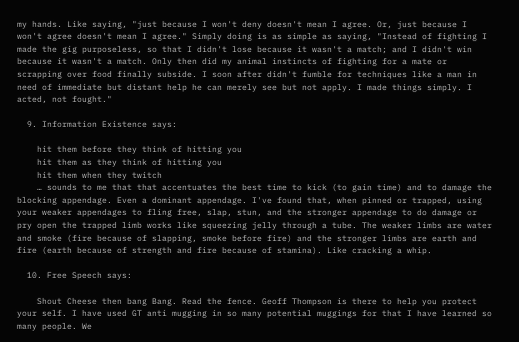my hands. Like saying, "just because I won't deny doesn't mean I agree. Or, just because I won't agree doesn't mean I agree." Simply doing is as simple as saying, "Instead of fighting I made the gig purposeless, so that I didn't lose because it wasn't a match; and I didn't win because it wasn't a match. Only then did my animal instincts of fighting for a mate or scrapping over food finally subside. I soon after didn't fumble for techniques like a man in need of immediate but distant help he can merely see but not apply. I made things simply. I acted, not fought."

  9. Information Existence says:

    hit them before they think of hitting you
    hit them as they think of hitting you
    hit them when they twitch
    … sounds to me that that accentuates the best time to kick (to gain time) and to damage the blocking appendage. Even a dominant appendage. I've found that, when pinned or trapped, using your weaker appendages to fling free, slap, stun, and the stronger appendage to do damage or pry open the trapped limb works like squeezing jelly through a tube. The weaker limbs are water and smoke (fire because of slapping, smoke before fire) and the stronger limbs are earth and fire (earth because of strength and fire because of stamina). Like cracking a whip.

  10. Free Speech says:

    Shout Cheese then bang Bang. Read the fence. Geoff Thompson is there to help you protect your self. I have used GT anti mugging in so many potential muggings for that I have learned so many people. We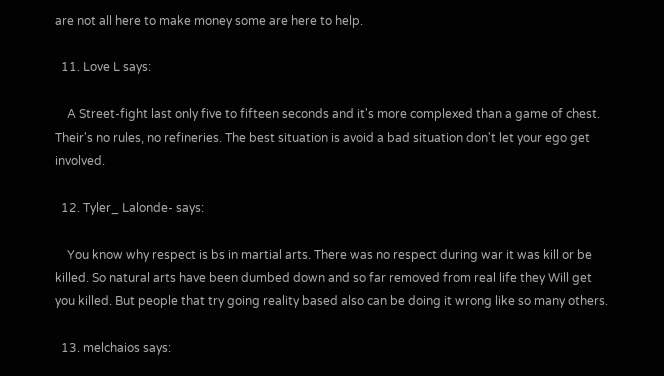are not all here to make money some are here to help.

  11. Love L says:

    A Street-fight last only five to fifteen seconds and it's more complexed than a game of chest. Their's no rules, no refineries. The best situation is avoid a bad situation don't let your ego get involved.

  12. Tyler_ Lalonde- says:

    You know why respect is bs in martial arts. There was no respect during war it was kill or be killed. So natural arts have been dumbed down and so far removed from real life they Will get you killed. But people that try going reality based also can be doing it wrong like so many others.

  13. melchaios says: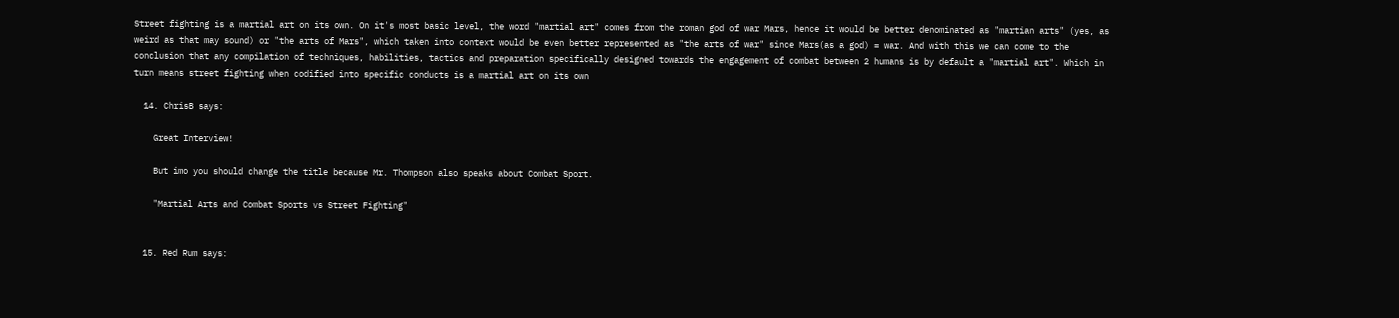Street fighting is a martial art on its own. On it's most basic level, the word "martial art" comes from the roman god of war Mars, hence it would be better denominated as "martian arts" (yes, as weird as that may sound) or "the arts of Mars", which taken into context would be even better represented as "the arts of war" since Mars(as a god) = war. And with this we can come to the conclusion that any compilation of techniques, habilities, tactics and preparation specifically designed towards the engagement of combat between 2 humans is by default a "martial art". Which in turn means street fighting when codified into specific conducts is a martial art on its own

  14. ChrisB says:

    Great Interview!

    But imo you should change the title because Mr. Thompson also speaks about Combat Sport.

    "Martial Arts and Combat Sports vs Street Fighting"


  15. Red Rum says: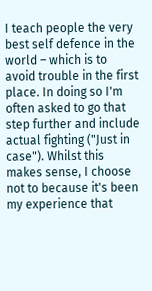I teach people the very best self defence in the world – which is to avoid trouble in the first place. In doing so I'm often asked to go that step further and include actual fighting ("Just in case"). Whilst this makes sense, I choose not to because it's been my experience that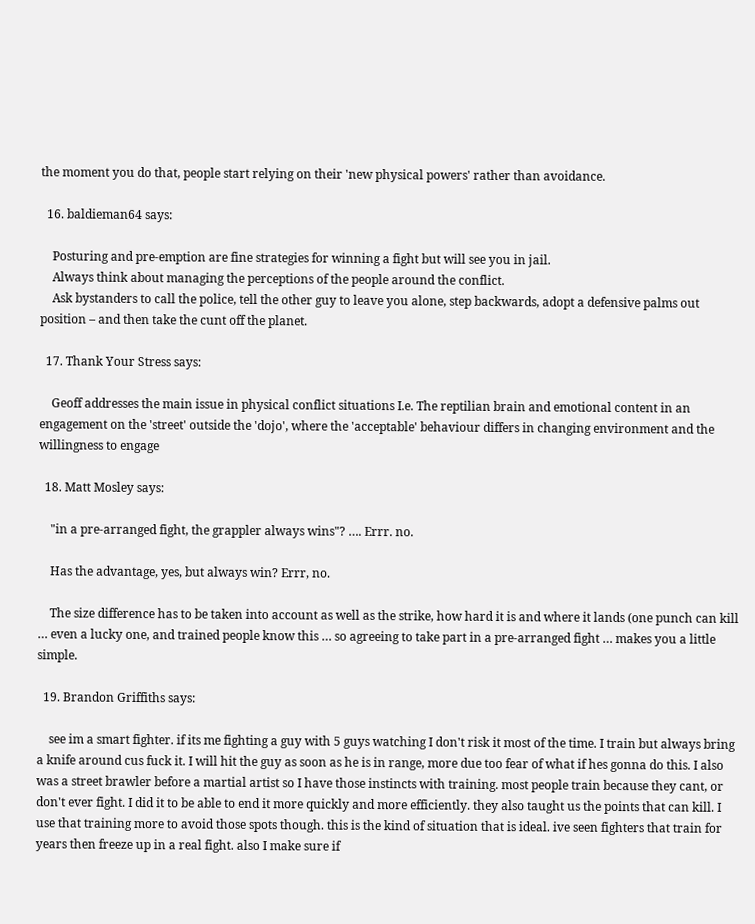the moment you do that, people start relying on their 'new physical powers' rather than avoidance.

  16. baldieman64 says:

    Posturing and pre-emption are fine strategies for winning a fight but will see you in jail.
    Always think about managing the perceptions of the people around the conflict.
    Ask bystanders to call the police, tell the other guy to leave you alone, step backwards, adopt a defensive palms out position – and then take the cunt off the planet.

  17. Thank Your Stress says:

    Geoff addresses the main issue in physical conflict situations I.e. The reptilian brain and emotional content in an engagement on the 'street' outside the 'dojo', where the 'acceptable' behaviour differs in changing environment and the willingness to engage

  18. Matt Mosley says:

    "in a pre-arranged fight, the grappler always wins"? …. Errr. no.

    Has the advantage, yes, but always win? Errr, no.

    The size difference has to be taken into account as well as the strike, how hard it is and where it lands (one punch can kill … even a lucky one, and trained people know this … so agreeing to take part in a pre-arranged fight … makes you a little simple.

  19. Brandon Griffiths says:

    see im a smart fighter. if its me fighting a guy with 5 guys watching I don't risk it most of the time. I train but always bring a knife around cus fuck it. I will hit the guy as soon as he is in range, more due too fear of what if hes gonna do this. I also was a street brawler before a martial artist so I have those instincts with training. most people train because they cant, or don't ever fight. I did it to be able to end it more quickly and more efficiently. they also taught us the points that can kill. I use that training more to avoid those spots though. this is the kind of situation that is ideal. ive seen fighters that train for years then freeze up in a real fight. also I make sure if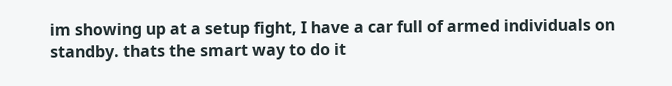im showing up at a setup fight, I have a car full of armed individuals on standby. thats the smart way to do it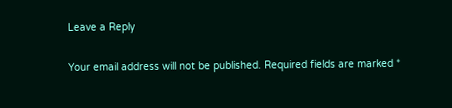Leave a Reply

Your email address will not be published. Required fields are marked *